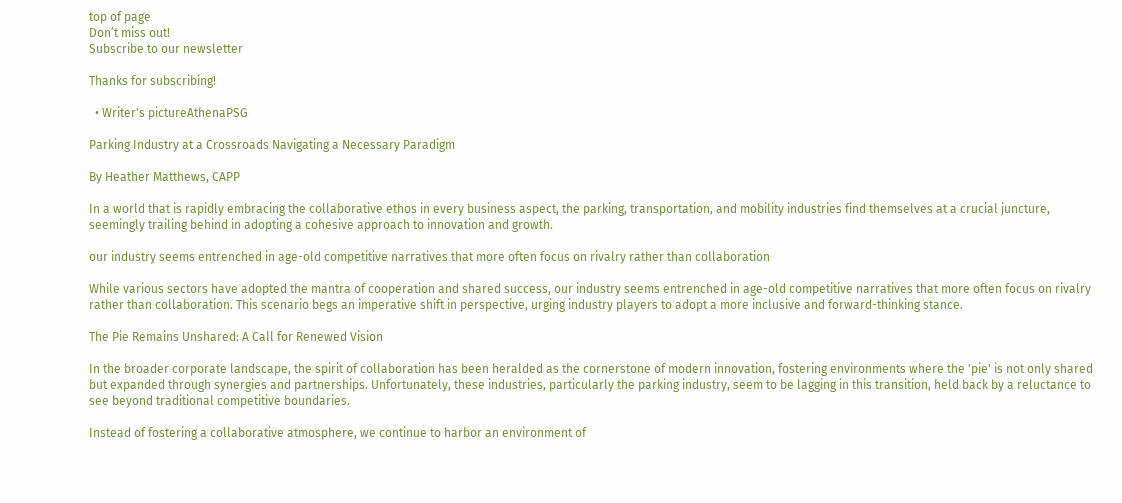top of page
Don’t miss out!
Subscribe to our newsletter

Thanks for subscribing!

  • Writer's pictureAthenaPSG

Parking Industry at a Crossroads Navigating a Necessary Paradigm

By Heather Matthews, CAPP

In a world that is rapidly embracing the collaborative ethos in every business aspect, the parking, transportation, and mobility industries find themselves at a crucial juncture, seemingly trailing behind in adopting a cohesive approach to innovation and growth.

our industry seems entrenched in age-old competitive narratives that more often focus on rivalry rather than collaboration

While various sectors have adopted the mantra of cooperation and shared success, our industry seems entrenched in age-old competitive narratives that more often focus on rivalry rather than collaboration. This scenario begs an imperative shift in perspective, urging industry players to adopt a more inclusive and forward-thinking stance.

The Pie Remains Unshared: A Call for Renewed Vision

In the broader corporate landscape, the spirit of collaboration has been heralded as the cornerstone of modern innovation, fostering environments where the 'pie' is not only shared but expanded through synergies and partnerships. Unfortunately, these industries, particularly the parking industry, seem to be lagging in this transition, held back by a reluctance to see beyond traditional competitive boundaries.

Instead of fostering a collaborative atmosphere, we continue to harbor an environment of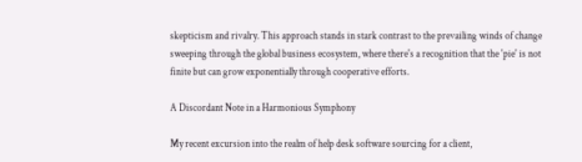skepticism and rivalry. This approach stands in stark contrast to the prevailing winds of change sweeping through the global business ecosystem, where there's a recognition that the 'pie' is not finite but can grow exponentially through cooperative efforts.

A Discordant Note in a Harmonious Symphony

My recent excursion into the realm of help desk software sourcing for a client,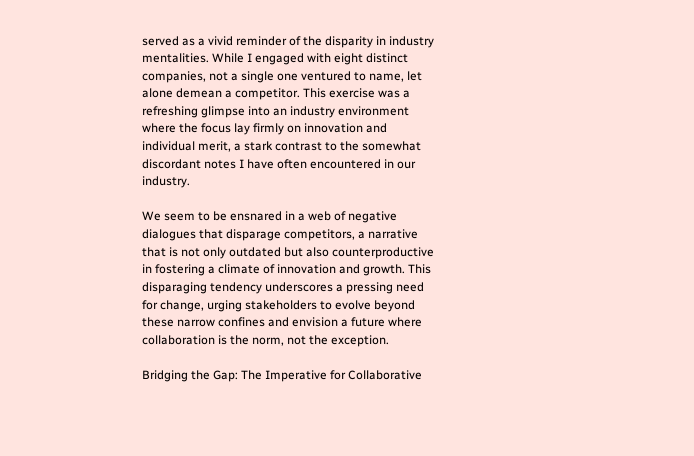served as a vivid reminder of the disparity in industry mentalities. While I engaged with eight distinct companies, not a single one ventured to name, let alone demean a competitor. This exercise was a refreshing glimpse into an industry environment where the focus lay firmly on innovation and individual merit, a stark contrast to the somewhat discordant notes I have often encountered in our industry.

We seem to be ensnared in a web of negative dialogues that disparage competitors, a narrative that is not only outdated but also counterproductive in fostering a climate of innovation and growth. This disparaging tendency underscores a pressing need for change, urging stakeholders to evolve beyond these narrow confines and envision a future where collaboration is the norm, not the exception.

Bridging the Gap: The Imperative for Collaborative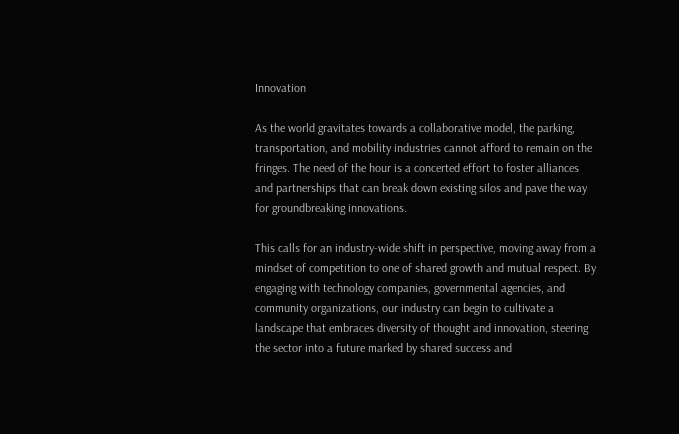Innovation

As the world gravitates towards a collaborative model, the parking, transportation, and mobility industries cannot afford to remain on the fringes. The need of the hour is a concerted effort to foster alliances and partnerships that can break down existing silos and pave the way for groundbreaking innovations.

This calls for an industry-wide shift in perspective, moving away from a mindset of competition to one of shared growth and mutual respect. By engaging with technology companies, governmental agencies, and community organizations, our industry can begin to cultivate a landscape that embraces diversity of thought and innovation, steering the sector into a future marked by shared success and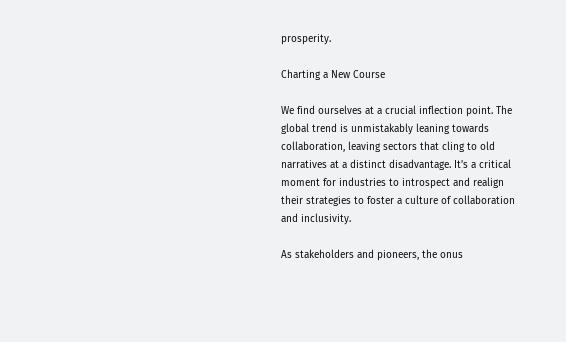prosperity.

Charting a New Course

We find ourselves at a crucial inflection point. The global trend is unmistakably leaning towards collaboration, leaving sectors that cling to old narratives at a distinct disadvantage. It's a critical moment for industries to introspect and realign their strategies to foster a culture of collaboration and inclusivity.

As stakeholders and pioneers, the onus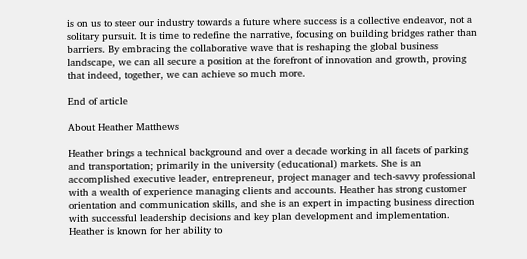is on us to steer our industry towards a future where success is a collective endeavor, not a solitary pursuit. It is time to redefine the narrative, focusing on building bridges rather than barriers. By embracing the collaborative wave that is reshaping the global business landscape, we can all secure a position at the forefront of innovation and growth, proving that indeed, together, we can achieve so much more.

End of article

About Heather Matthews

Heather brings a technical background and over a decade working in all facets of parking and transportation; primarily in the university (educational) markets. She is an accomplished executive leader, entrepreneur, project manager and tech-savvy professional with a wealth of experience managing clients and accounts. Heather has strong customer orientation and communication skills, and she is an expert in impacting business direction with successful leadership decisions and key plan development and implementation. Heather is known for her ability to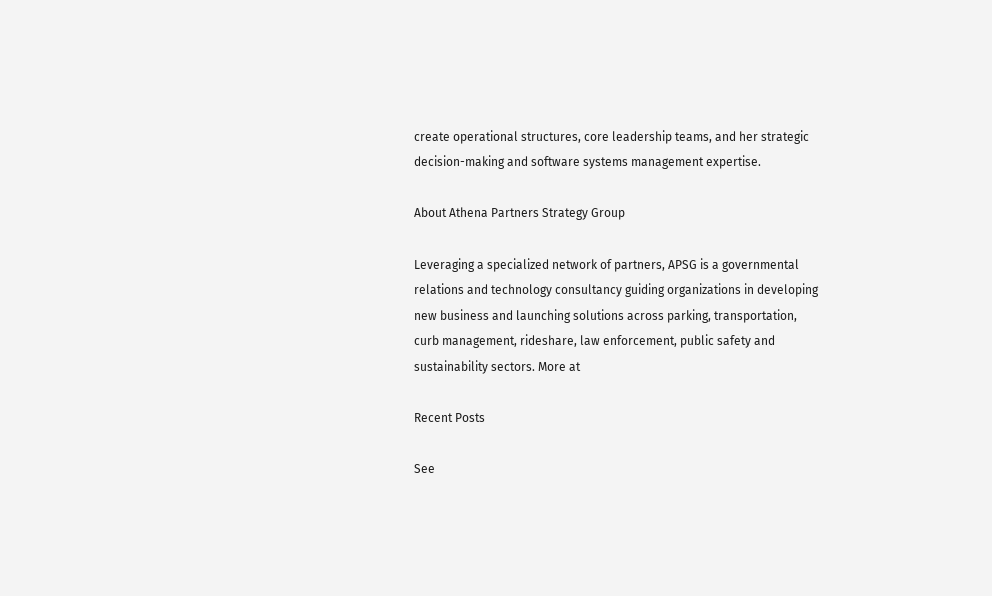create operational structures, core leadership teams, and her strategic decision-making and software systems management expertise.

About Athena Partners Strategy Group

Leveraging a specialized network of partners, APSG is a governmental relations and technology consultancy guiding organizations in developing new business and launching solutions across parking, transportation, curb management, rideshare, law enforcement, public safety and sustainability sectors. More at

Recent Posts

See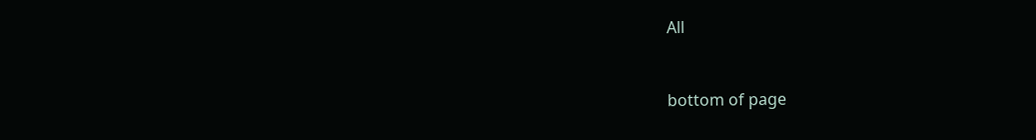All


bottom of page